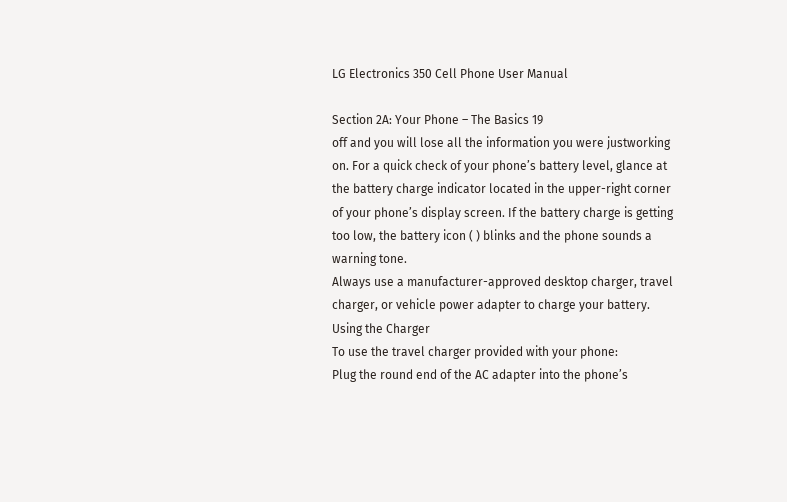LG Electronics 350 Cell Phone User Manual

Section 2A: Your Phone – The Basics 19
off and you will lose all the information you were justworking
on. For a quick check of your phone’s battery level, glance at
the battery charge indicator located in the upper-right corner
of your phone’s display screen. If the battery charge is getting
too low, the battery icon ( ) blinks and the phone sounds a
warning tone.
Always use a manufacturer-approved desktop charger, travel
charger, or vehicle power adapter to charge your battery.
Using the Charger
To use the travel charger provided with your phone:
Plug the round end of the AC adapter into the phone’s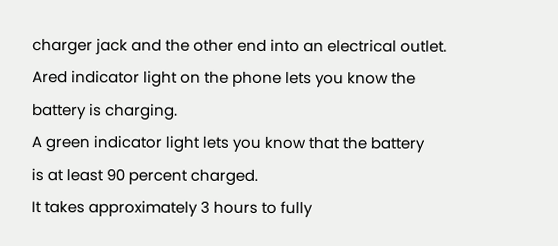charger jack and the other end into an electrical outlet.
Ared indicator light on the phone lets you know the
battery is charging.
A green indicator light lets you know that the battery
is at least 90 percent charged.
It takes approximately 3 hours to fully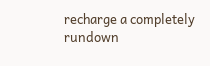recharge a completely
rundown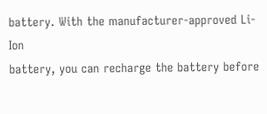battery. With the manufacturer-approved Li-Ion
battery, you can recharge the battery before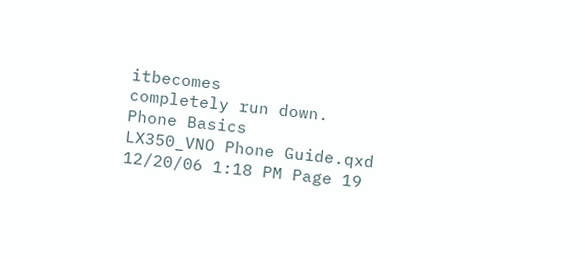itbecomes
completely run down.
Phone Basics
LX350_VNO Phone Guide.qxd 12/20/06 1:18 PM Page 19